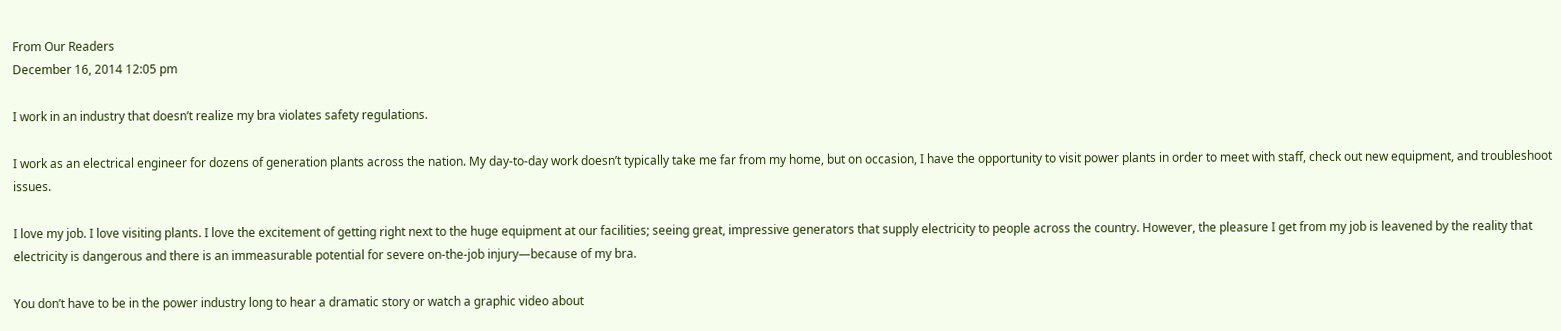From Our Readers
December 16, 2014 12:05 pm

I work in an industry that doesn’t realize my bra violates safety regulations.

I work as an electrical engineer for dozens of generation plants across the nation. My day-to-day work doesn’t typically take me far from my home, but on occasion, I have the opportunity to visit power plants in order to meet with staff, check out new equipment, and troubleshoot issues.

I love my job. I love visiting plants. I love the excitement of getting right next to the huge equipment at our facilities; seeing great, impressive generators that supply electricity to people across the country. However, the pleasure I get from my job is leavened by the reality that electricity is dangerous and there is an immeasurable potential for severe on-the-job injury—because of my bra.

You don’t have to be in the power industry long to hear a dramatic story or watch a graphic video about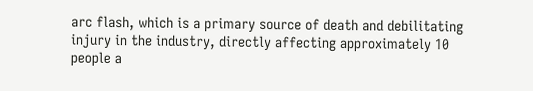arc flash, which is a primary source of death and debilitating injury in the industry, directly affecting approximately 10 people a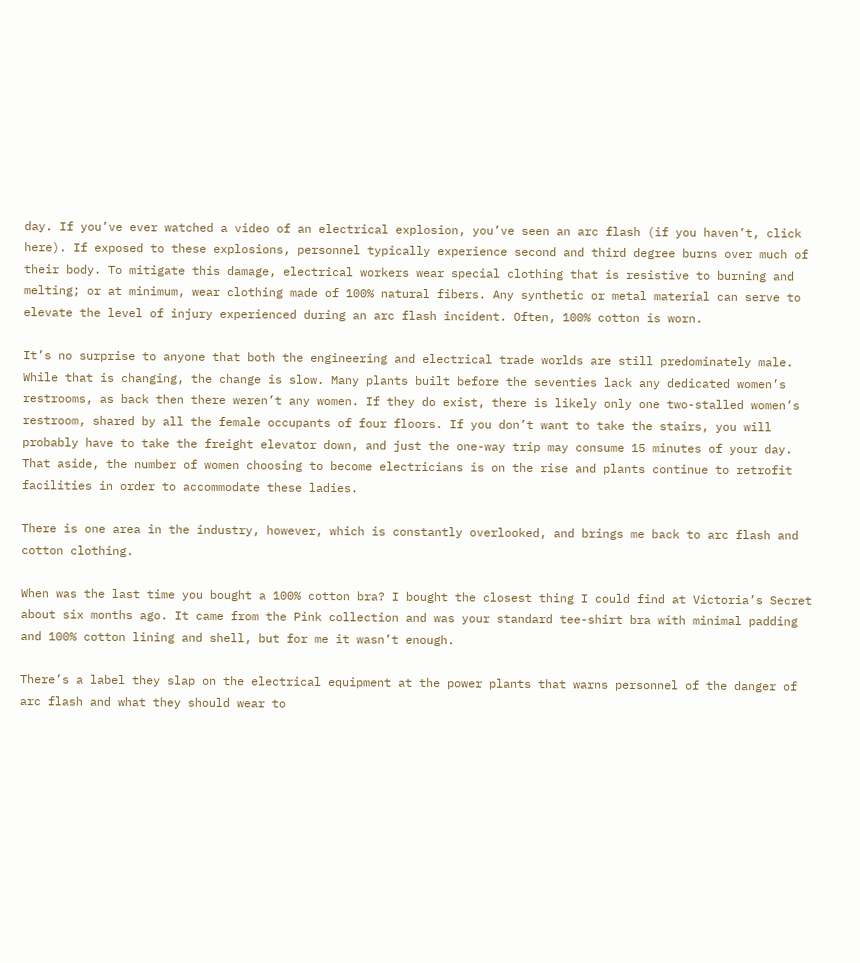day. If you’ve ever watched a video of an electrical explosion, you’ve seen an arc flash (if you haven’t, click here). If exposed to these explosions, personnel typically experience second and third degree burns over much of their body. To mitigate this damage, electrical workers wear special clothing that is resistive to burning and melting; or at minimum, wear clothing made of 100% natural fibers. Any synthetic or metal material can serve to elevate the level of injury experienced during an arc flash incident. Often, 100% cotton is worn.

It’s no surprise to anyone that both the engineering and electrical trade worlds are still predominately male. While that is changing, the change is slow. Many plants built before the seventies lack any dedicated women’s restrooms, as back then there weren’t any women. If they do exist, there is likely only one two-stalled women’s restroom, shared by all the female occupants of four floors. If you don’t want to take the stairs, you will probably have to take the freight elevator down, and just the one-way trip may consume 15 minutes of your day. That aside, the number of women choosing to become electricians is on the rise and plants continue to retrofit facilities in order to accommodate these ladies.

There is one area in the industry, however, which is constantly overlooked, and brings me back to arc flash and cotton clothing.

When was the last time you bought a 100% cotton bra? I bought the closest thing I could find at Victoria’s Secret about six months ago. It came from the Pink collection and was your standard tee-shirt bra with minimal padding and 100% cotton lining and shell, but for me it wasn’t enough.

There’s a label they slap on the electrical equipment at the power plants that warns personnel of the danger of arc flash and what they should wear to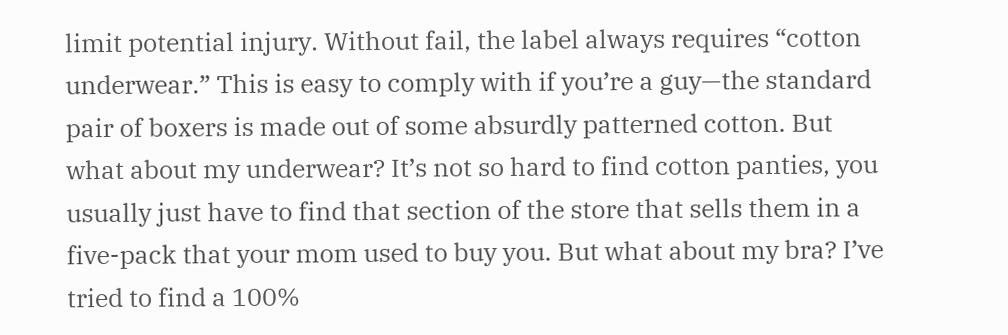limit potential injury. Without fail, the label always requires “cotton underwear.” This is easy to comply with if you’re a guy—the standard pair of boxers is made out of some absurdly patterned cotton. But what about my underwear? It’s not so hard to find cotton panties, you usually just have to find that section of the store that sells them in a five-pack that your mom used to buy you. But what about my bra? I’ve tried to find a 100%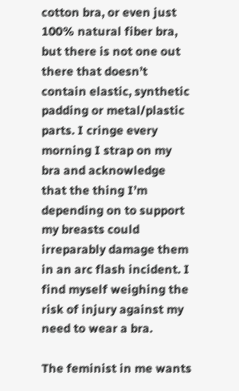cotton bra, or even just 100% natural fiber bra, but there is not one out there that doesn’t contain elastic, synthetic padding or metal/plastic parts. I cringe every morning I strap on my bra and acknowledge that the thing I’m depending on to support my breasts could irreparably damage them in an arc flash incident. I find myself weighing the risk of injury against my need to wear a bra.

The feminist in me wants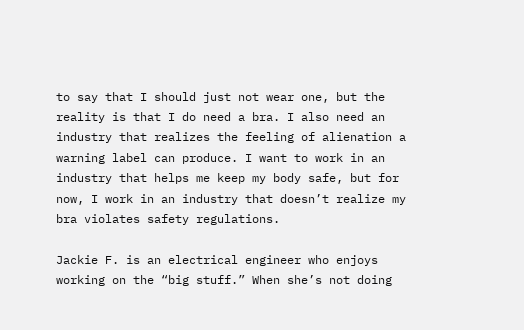to say that I should just not wear one, but the reality is that I do need a bra. I also need an industry that realizes the feeling of alienation a warning label can produce. I want to work in an industry that helps me keep my body safe, but for now, I work in an industry that doesn’t realize my bra violates safety regulations.

Jackie F. is an electrical engineer who enjoys working on the “big stuff.” When she’s not doing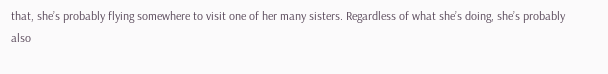that, she’s probably flying somewhere to visit one of her many sisters. Regardless of what she’s doing, she’s probably also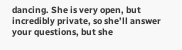dancing. She is very open, but incredibly private, so she’ll answer your questions, but she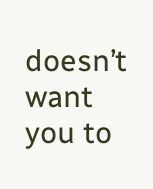doesn’t want you to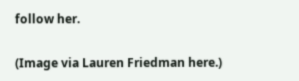follow her.

(Image via Lauren Friedman here.)